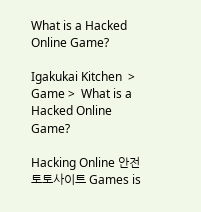What is a Hacked Online Game?

Igakukai Kitchen  > Game >  What is a Hacked Online Game?

Hacking Online 안전토토사이트 Games is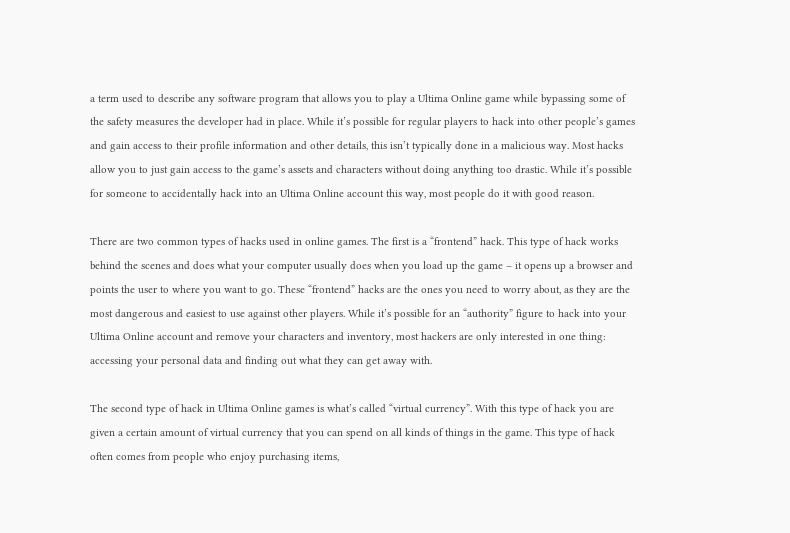a term used to describe any software program that allows you to play a Ultima Online game while bypassing some of the safety measures the developer had in place. While it’s possible for regular players to hack into other people’s games and gain access to their profile information and other details, this isn’t typically done in a malicious way. Most hacks allow you to just gain access to the game’s assets and characters without doing anything too drastic. While it’s possible for someone to accidentally hack into an Ultima Online account this way, most people do it with good reason.

There are two common types of hacks used in online games. The first is a “frontend” hack. This type of hack works behind the scenes and does what your computer usually does when you load up the game – it opens up a browser and points the user to where you want to go. These “frontend” hacks are the ones you need to worry about, as they are the most dangerous and easiest to use against other players. While it’s possible for an “authority” figure to hack into your Ultima Online account and remove your characters and inventory, most hackers are only interested in one thing: accessing your personal data and finding out what they can get away with.

The second type of hack in Ultima Online games is what’s called “virtual currency”. With this type of hack you are given a certain amount of virtual currency that you can spend on all kinds of things in the game. This type of hack often comes from people who enjoy purchasing items,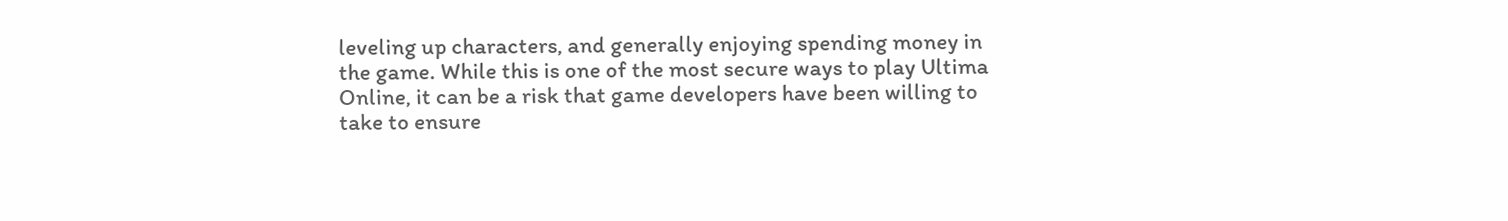leveling up characters, and generally enjoying spending money in the game. While this is one of the most secure ways to play Ultima Online, it can be a risk that game developers have been willing to take to ensure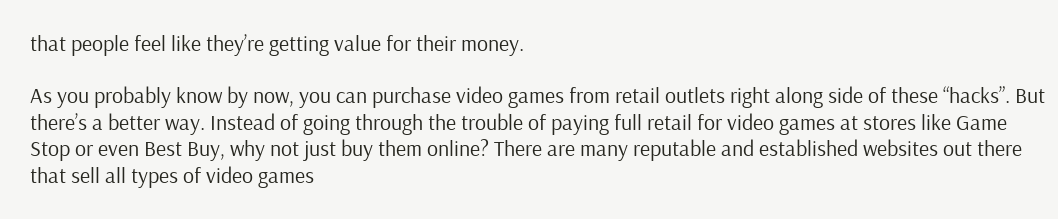that people feel like they’re getting value for their money.

As you probably know by now, you can purchase video games from retail outlets right along side of these “hacks”. But there’s a better way. Instead of going through the trouble of paying full retail for video games at stores like Game Stop or even Best Buy, why not just buy them online? There are many reputable and established websites out there that sell all types of video games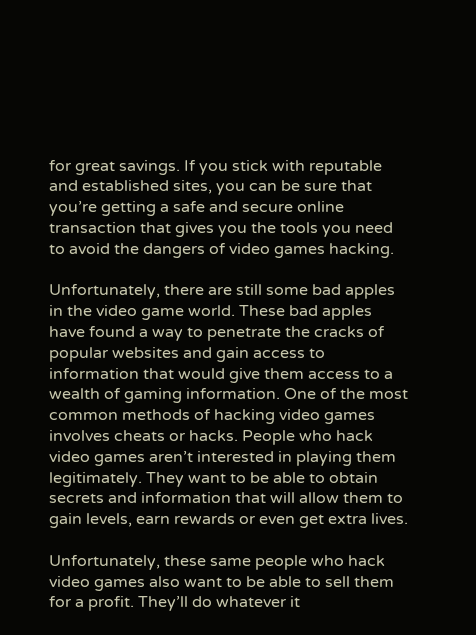for great savings. If you stick with reputable and established sites, you can be sure that you’re getting a safe and secure online transaction that gives you the tools you need to avoid the dangers of video games hacking.

Unfortunately, there are still some bad apples in the video game world. These bad apples have found a way to penetrate the cracks of popular websites and gain access to information that would give them access to a wealth of gaming information. One of the most common methods of hacking video games involves cheats or hacks. People who hack video games aren’t interested in playing them legitimately. They want to be able to obtain secrets and information that will allow them to gain levels, earn rewards or even get extra lives.

Unfortunately, these same people who hack video games also want to be able to sell them for a profit. They’ll do whatever it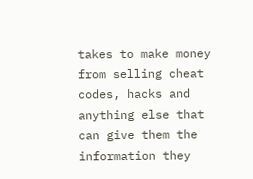takes to make money from selling cheat codes, hacks and anything else that can give them the information they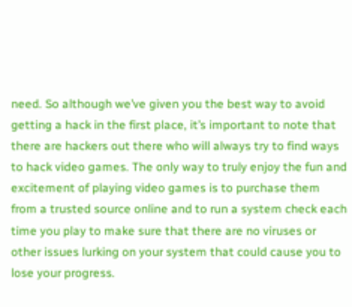need. So although we’ve given you the best way to avoid getting a hack in the first place, it’s important to note that there are hackers out there who will always try to find ways to hack video games. The only way to truly enjoy the fun and excitement of playing video games is to purchase them from a trusted source online and to run a system check each time you play to make sure that there are no viruses or other issues lurking on your system that could cause you to lose your progress.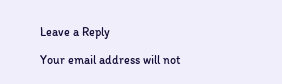Leave a Reply

Your email address will not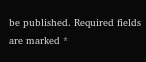be published. Required fields are marked *